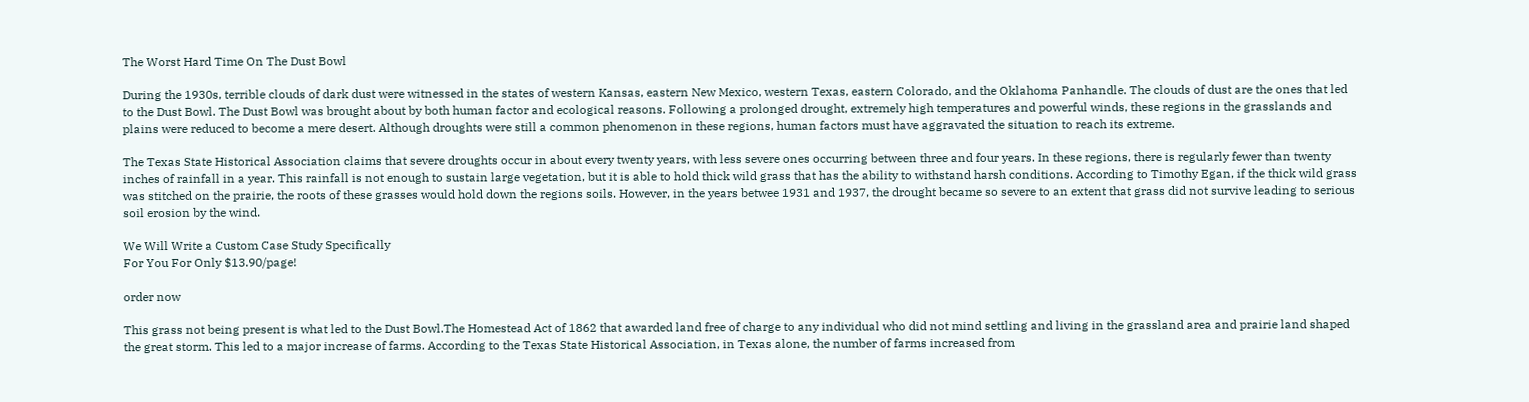The Worst Hard Time On The Dust Bowl

During the 1930s, terrible clouds of dark dust were witnessed in the states of western Kansas, eastern New Mexico, western Texas, eastern Colorado, and the Oklahoma Panhandle. The clouds of dust are the ones that led to the Dust Bowl. The Dust Bowl was brought about by both human factor and ecological reasons. Following a prolonged drought, extremely high temperatures and powerful winds, these regions in the grasslands and plains were reduced to become a mere desert. Although droughts were still a common phenomenon in these regions, human factors must have aggravated the situation to reach its extreme.

The Texas State Historical Association claims that severe droughts occur in about every twenty years, with less severe ones occurring between three and four years. In these regions, there is regularly fewer than twenty inches of rainfall in a year. This rainfall is not enough to sustain large vegetation, but it is able to hold thick wild grass that has the ability to withstand harsh conditions. According to Timothy Egan, if the thick wild grass was stitched on the prairie, the roots of these grasses would hold down the regions soils. However, in the years betwee 1931 and 1937, the drought became so severe to an extent that grass did not survive leading to serious soil erosion by the wind.

We Will Write a Custom Case Study Specifically
For You For Only $13.90/page!

order now

This grass not being present is what led to the Dust Bowl.The Homestead Act of 1862 that awarded land free of charge to any individual who did not mind settling and living in the grassland area and prairie land shaped the great storm. This led to a major increase of farms. According to the Texas State Historical Association, in Texas alone, the number of farms increased from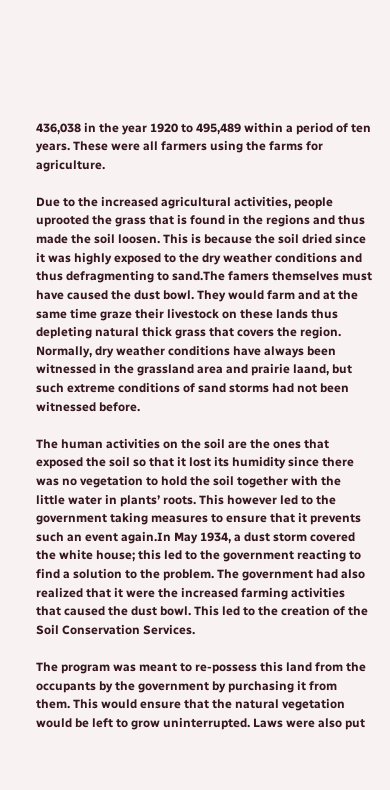436,038 in the year 1920 to 495,489 within a period of ten years. These were all farmers using the farms for agriculture.

Due to the increased agricultural activities, people uprooted the grass that is found in the regions and thus made the soil loosen. This is because the soil dried since it was highly exposed to the dry weather conditions and thus defragmenting to sand.The famers themselves must have caused the dust bowl. They would farm and at the same time graze their livestock on these lands thus depleting natural thick grass that covers the region. Normally, dry weather conditions have always been witnessed in the grassland area and prairie laand, but such extreme conditions of sand storms had not been witnessed before.

The human activities on the soil are the ones that exposed the soil so that it lost its humidity since there was no vegetation to hold the soil together with the little water in plants’ roots. This however led to the government taking measures to ensure that it prevents such an event again.In May 1934, a dust storm covered the white house; this led to the government reacting to find a solution to the problem. The government had also realized that it were the increased farming activities that caused the dust bowl. This led to the creation of the Soil Conservation Services.

The program was meant to re-possess this land from the occupants by the government by purchasing it from them. This would ensure that the natural vegetation would be left to grow uninterrupted. Laws were also put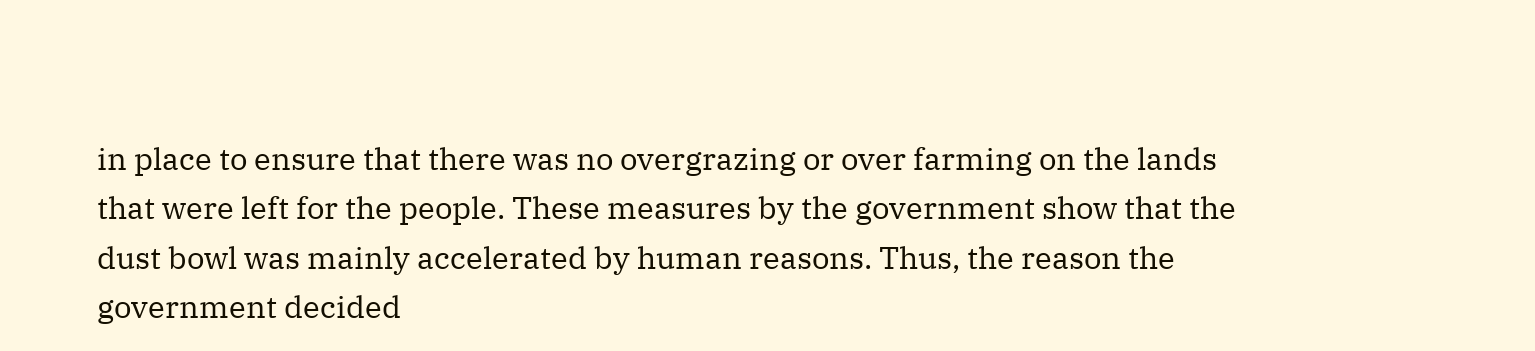in place to ensure that there was no overgrazing or over farming on the lands that were left for the people. These measures by the government show that the dust bowl was mainly accelerated by human reasons. Thus, the reason the government decided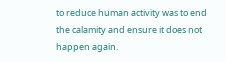to reduce human activity was to end the calamity and ensure it does not happen again.